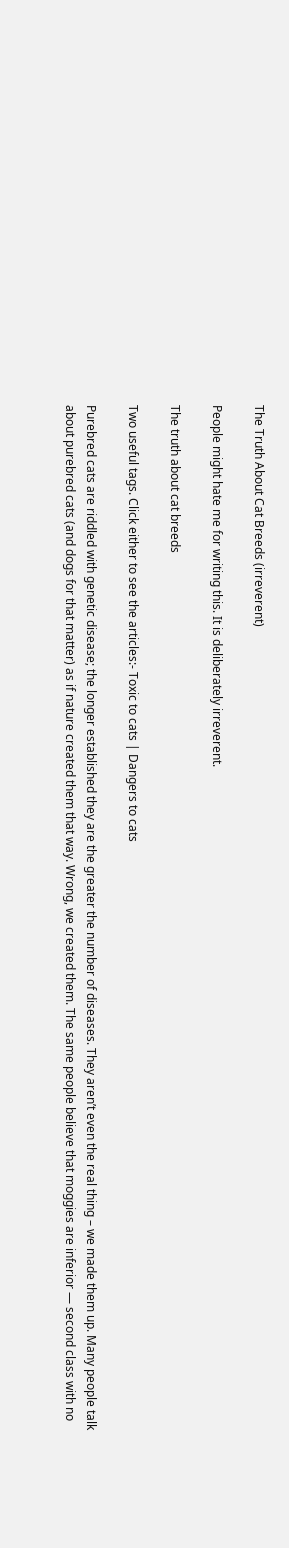The Truth About Cat Breeds (irreverent)

People might hate me for writing this. It is deliberately irreverent.

The truth about cat breeds

Two useful tags. Click either to see the articles:- Toxic to cats | Dangers to cats

Purebred cats are riddled with genetic disease; the longer established they are the greater the number of diseases. They aren’t even the real thing – we made them up. Many people talk about purebred cats (and dogs for that matter) as if nature created them that way. Wrong, we created them. The same people believe that moggies are inferior — second class with no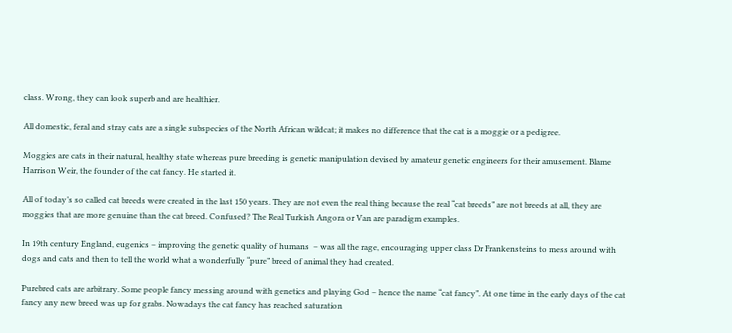class. Wrong, they can look superb and are healthier.

All domestic, feral and stray cats are a single subspecies of the North African wildcat; it makes no difference that the cat is a moggie or a pedigree.

Moggies are cats in their natural, healthy state whereas pure breeding is genetic manipulation devised by amateur genetic engineers for their amusement. Blame Harrison Weir, the founder of the cat fancy. He started it.

All of today’s so called cat breeds were created in the last 150 years. They are not even the real thing because the real “cat breeds” are not breeds at all, they are moggies that are more genuine than the cat breed. Confused? The Real Turkish Angora or Van are paradigm examples.

In 19th century England, eugenics – improving the genetic quality of humans  – was all the rage, encouraging upper class Dr Frankensteins to mess around with dogs and cats and then to tell the world what a wonderfully “pure” breed of animal they had created.

Purebred cats are arbitrary. Some people fancy messing around with genetics and playing God – hence the name “cat fancy”. At one time in the early days of the cat fancy any new breed was up for grabs. Nowadays the cat fancy has reached saturation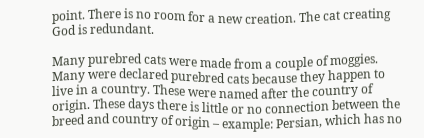point. There is no room for a new creation. The cat creating God is redundant.

Many purebred cats were made from a couple of moggies. Many were declared purebred cats because they happen to live in a country. These were named after the country of origin. These days there is little or no connection between the breed and country of origin – example: Persian, which has no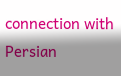connection with Persian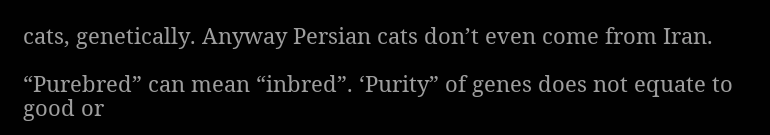cats, genetically. Anyway Persian cats don’t even come from Iran.

“Purebred” can mean “inbred”. ‘Purity” of genes does not equate to good or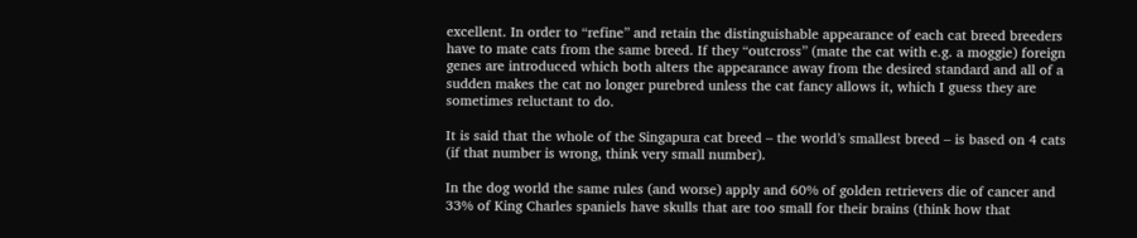excellent. In order to “refine” and retain the distinguishable appearance of each cat breed breeders have to mate cats from the same breed. If they “outcross” (mate the cat with e.g. a moggie) foreign genes are introduced which both alters the appearance away from the desired standard and all of a sudden makes the cat no longer purebred unless the cat fancy allows it, which I guess they are sometimes reluctant to do.

It is said that the whole of the Singapura cat breed – the world’s smallest breed – is based on 4 cats (if that number is wrong, think very small number).

In the dog world the same rules (and worse) apply and 60% of golden retrievers die of cancer and 33% of King Charles spaniels have skulls that are too small for their brains (think how that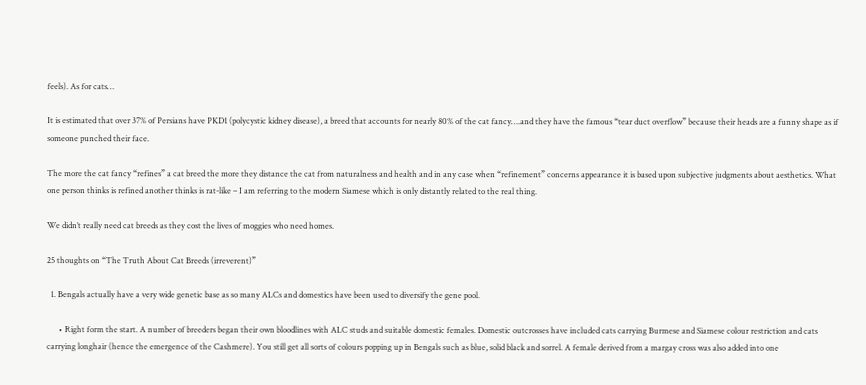feels). As for cats…

It is estimated that over 37% of Persians have PKD1 (polycystic kidney disease), a breed that accounts for nearly 80% of the cat fancy….and they have the famous “tear duct overflow” because their heads are a funny shape as if someone punched their face.

The more the cat fancy “refines” a cat breed the more they distance the cat from naturalness and health and in any case when “refinement” concerns appearance it is based upon subjective judgments about aesthetics. What one person thinks is refined another thinks is rat-like – I am referring to the modern Siamese which is only distantly related to the real thing.

We didn’t really need cat breeds as they cost the lives of moggies who need homes.

25 thoughts on “The Truth About Cat Breeds (irreverent)”

  1. Bengals actually have a very wide genetic base as so many ALCs and domestics have been used to diversify the gene pool.

      • Right form the start. A number of breeders began their own bloodlines with ALC studs and suitable domestic females. Domestic outcrosses have included cats carrying Burmese and Siamese colour restriction and cats carrying longhair (hence the emergence of the Cashmere). You still get all sorts of colours popping up in Bengals such as blue, solid black and sorrel. A female derived from a margay cross was also added into one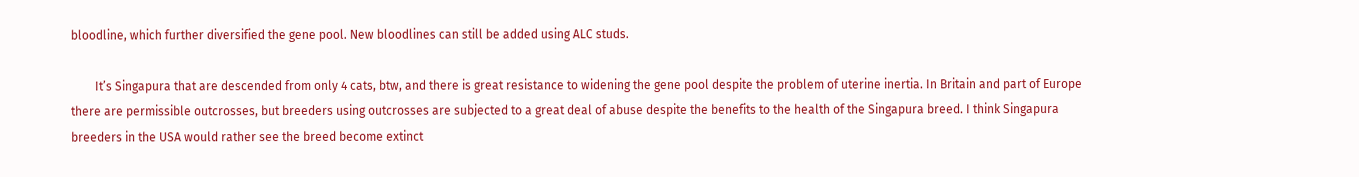bloodline, which further diversified the gene pool. New bloodlines can still be added using ALC studs.

        It’s Singapura that are descended from only 4 cats, btw, and there is great resistance to widening the gene pool despite the problem of uterine inertia. In Britain and part of Europe there are permissible outcrosses, but breeders using outcrosses are subjected to a great deal of abuse despite the benefits to the health of the Singapura breed. I think Singapura breeders in the USA would rather see the breed become extinct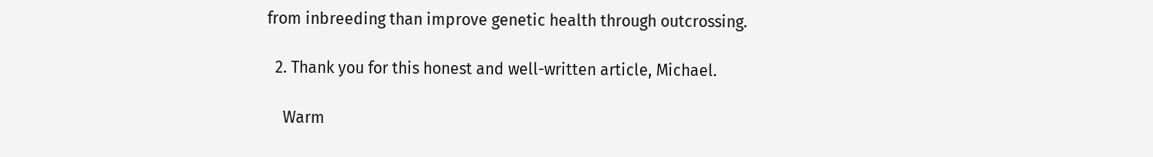from inbreeding than improve genetic health through outcrossing.

  2. Thank you for this honest and well-written article, Michael.

    Warm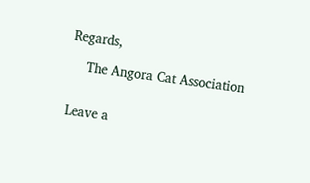Regards,

    The Angora Cat Association


Leave a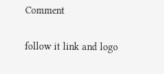Comment

follow it link and logo